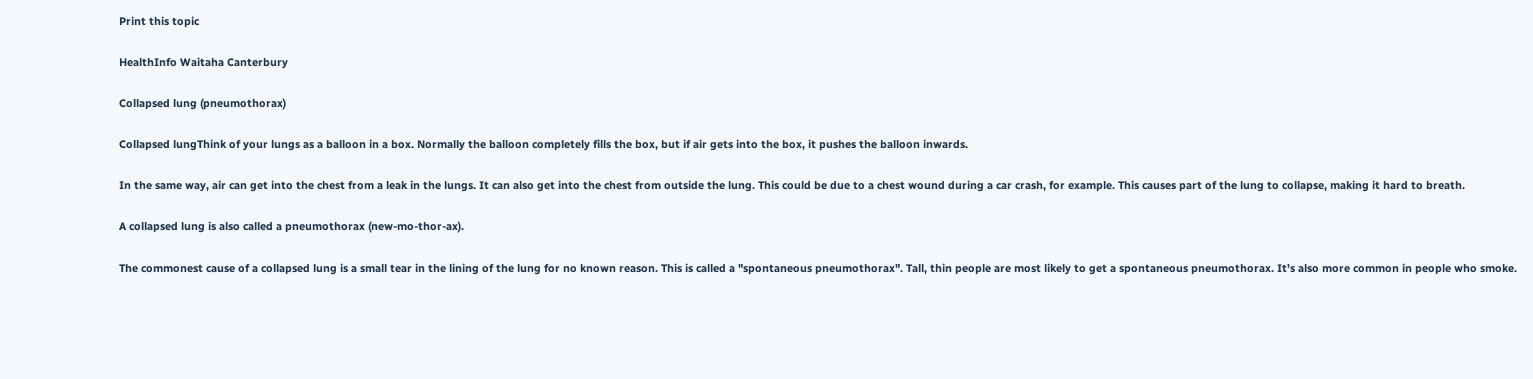Print this topic

HealthInfo Waitaha Canterbury

Collapsed lung (pneumothorax)

Collapsed lungThink of your lungs as a balloon in a box. Normally the balloon completely fills the box, but if air gets into the box, it pushes the balloon inwards.

In the same way, air can get into the chest from a leak in the lungs. It can also get into the chest from outside the lung. This could be due to a chest wound during a car crash, for example. This causes part of the lung to collapse, making it hard to breath.

A collapsed lung is also called a pneumothorax (new-mo-thor-ax).

The commonest cause of a collapsed lung is a small tear in the lining of the lung for no known reason. This is called a "spontaneous pneumothorax". Tall, thin people are most likely to get a spontaneous pneumothorax. It's also more common in people who smoke.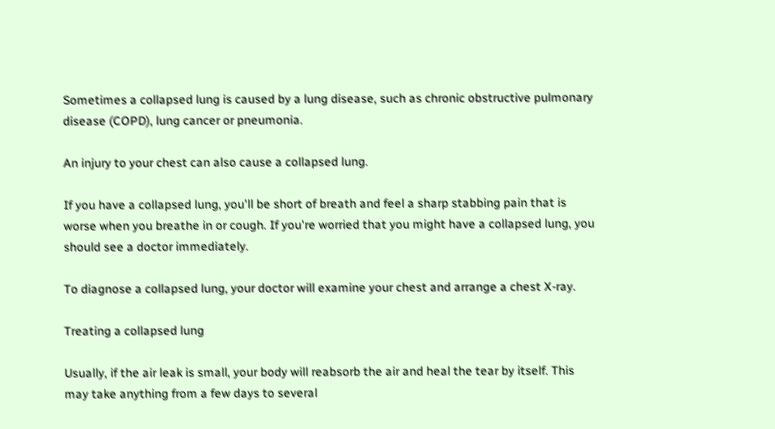Sometimes a collapsed lung is caused by a lung disease, such as chronic obstructive pulmonary disease (COPD), lung cancer or pneumonia.

An injury to your chest can also cause a collapsed lung.

If you have a collapsed lung, you'll be short of breath and feel a sharp stabbing pain that is worse when you breathe in or cough. If you're worried that you might have a collapsed lung, you should see a doctor immediately.

To diagnose a collapsed lung, your doctor will examine your chest and arrange a chest X-ray.

Treating a collapsed lung

Usually, if the air leak is small, your body will reabsorb the air and heal the tear by itself. This may take anything from a few days to several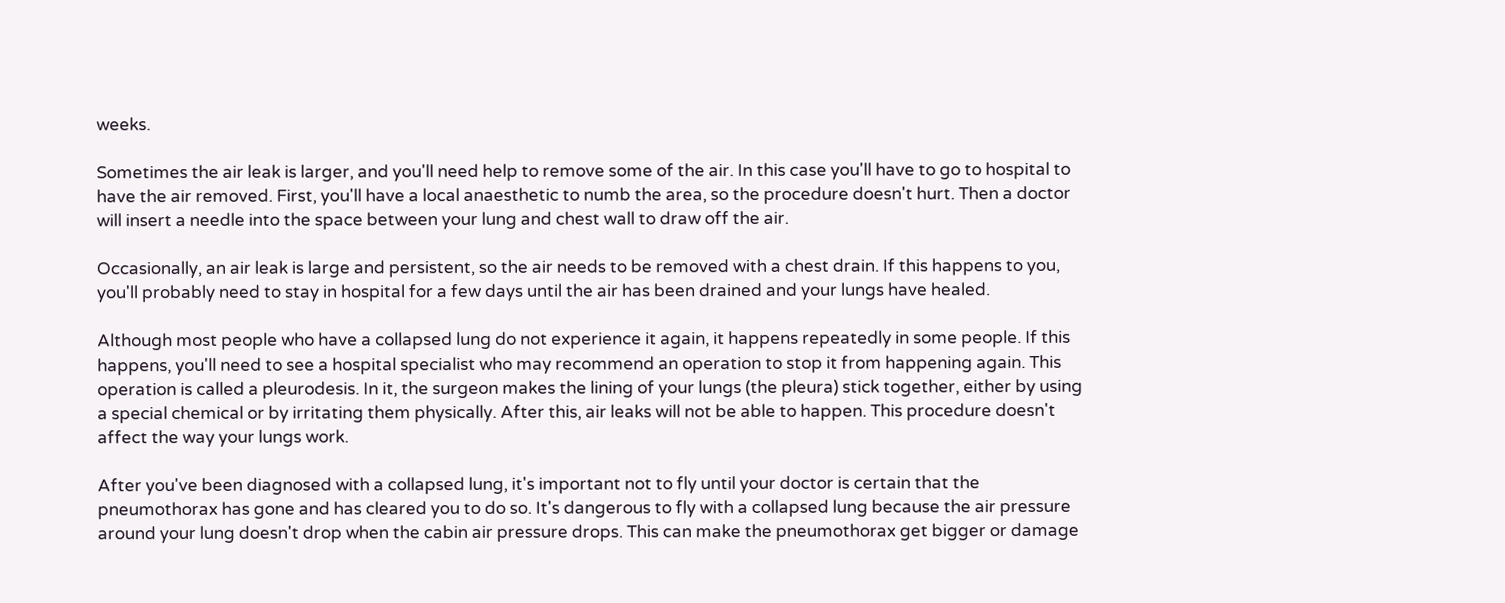weeks.

Sometimes the air leak is larger, and you'll need help to remove some of the air. In this case you'll have to go to hospital to have the air removed. First, you'll have a local anaesthetic to numb the area, so the procedure doesn't hurt. Then a doctor will insert a needle into the space between your lung and chest wall to draw off the air.

Occasionally, an air leak is large and persistent, so the air needs to be removed with a chest drain. If this happens to you, you'll probably need to stay in hospital for a few days until the air has been drained and your lungs have healed.

Although most people who have a collapsed lung do not experience it again, it happens repeatedly in some people. If this happens, you'll need to see a hospital specialist who may recommend an operation to stop it from happening again. This operation is called a pleurodesis. In it, the surgeon makes the lining of your lungs (the pleura) stick together, either by using a special chemical or by irritating them physically. After this, air leaks will not be able to happen. This procedure doesn't affect the way your lungs work.

After you've been diagnosed with a collapsed lung, it's important not to fly until your doctor is certain that the pneumothorax has gone and has cleared you to do so. It's dangerous to fly with a collapsed lung because the air pressure around your lung doesn't drop when the cabin air pressure drops. This can make the pneumothorax get bigger or damage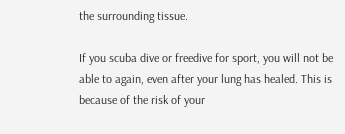the surrounding tissue.

If you scuba dive or freedive for sport, you will not be able to again, even after your lung has healed. This is because of the risk of your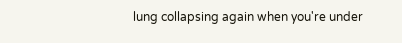lung collapsing again when you're under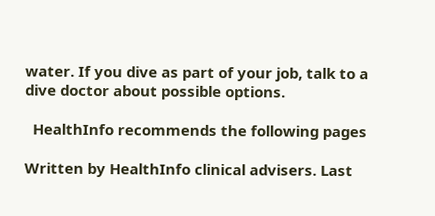water. If you dive as part of your job, talk to a dive doctor about possible options.

  HealthInfo recommends the following pages

Written by HealthInfo clinical advisers. Last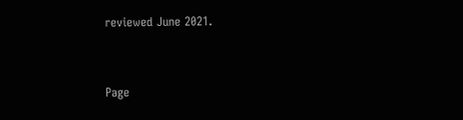reviewed June 2021.


Page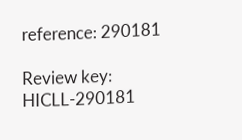reference: 290181

Review key: HICLL-290181